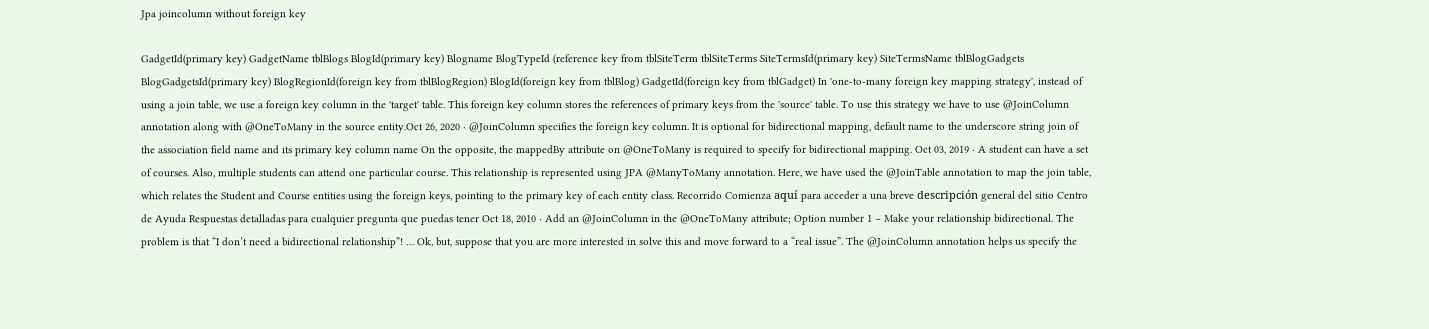Jpa joincolumn without foreign key

GadgetId(primary key) GadgetName tblBlogs BlogId(primary key) Blogname BlogTypeId (reference key from tblSiteTerm tblSiteTerms SiteTermsId(primary key) SiteTermsName tblBlogGadgets BlogGadgetsId(primary key) BlogRegionId(foreign key from tblBlogRegion) BlogId(foreign key from tblBlog) GadgetId(foreign key from tblGadget) In 'one-to-many foreign key mapping strategy', instead of using a join table, we use a foreign key column in the 'target' table. This foreign key column stores the references of primary keys from the 'source' table. To use this strategy we have to use @JoinColumn annotation along with @OneToMany in the source entity.Oct 26, 2020 · @JoinColumn specifies the foreign key column. It is optional for bidirectional mapping, default name to the underscore string join of the association field name and its primary key column name On the opposite, the mappedBy attribute on @OneToMany is required to specify for bidirectional mapping. Oct 03, 2019 · A student can have a set of courses. Also, multiple students can attend one particular course. This relationship is represented using JPA @ManyToMany annotation. Here, we have used the @JoinTable annotation to map the join table, which relates the Student and Course entities using the foreign keys, pointing to the primary key of each entity class. Recorrido Comienza aquí para acceder a una breve descripción general del sitio Centro de Ayuda Respuestas detalladas para cualquier pregunta que puedas tener Oct 18, 2010 · Add an @JoinColumn in the @OneToMany attribute; Option number 1 – Make your relationship bidirectional. The problem is that “I don’t need a bidirectional relationship”! … Ok, but, suppose that you are more interested in solve this and move forward to a “real issue”. The @JoinColumn annotation helps us specify the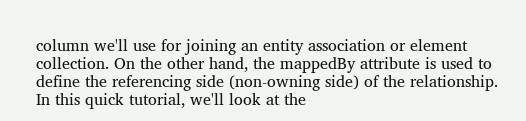column we'll use for joining an entity association or element collection. On the other hand, the mappedBy attribute is used to define the referencing side (non-owning side) of the relationship. In this quick tutorial, we'll look at the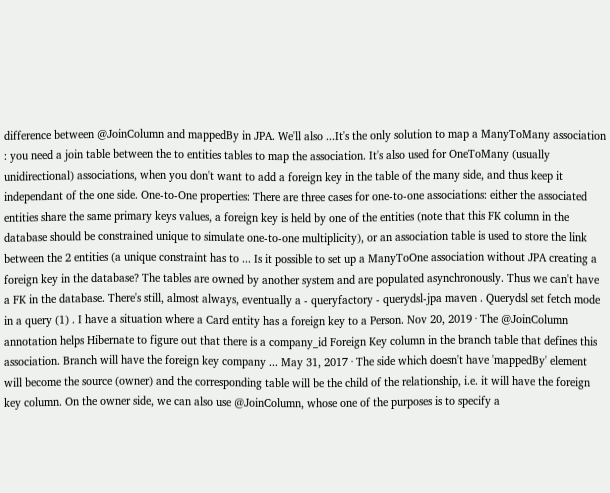difference between @JoinColumn and mappedBy in JPA. We'll also ...It's the only solution to map a ManyToMany association : you need a join table between the to entities tables to map the association. It's also used for OneToMany (usually unidirectional) associations, when you don't want to add a foreign key in the table of the many side, and thus keep it independant of the one side. One-to-One properties: There are three cases for one-to-one associations: either the associated entities share the same primary keys values, a foreign key is held by one of the entities (note that this FK column in the database should be constrained unique to simulate one-to-one multiplicity), or an association table is used to store the link between the 2 entities (a unique constraint has to ... Is it possible to set up a ManyToOne association without JPA creating a foreign key in the database? The tables are owned by another system and are populated asynchronously. Thus we can't have a FK in the database. There's still, almost always, eventually a - queryfactory - querydsl-jpa maven . Querydsl set fetch mode in a query (1) . I have a situation where a Card entity has a foreign key to a Person. Nov 20, 2019 · The @JoinColumn annotation helps Hibernate to figure out that there is a company_id Foreign Key column in the branch table that defines this association. Branch will have the foreign key company ... May 31, 2017 · The side which doesn't have 'mappedBy' element will become the source (owner) and the corresponding table will be the child of the relationship, i.e. it will have the foreign key column. On the owner side, we can also use @JoinColumn, whose one of the purposes is to specify a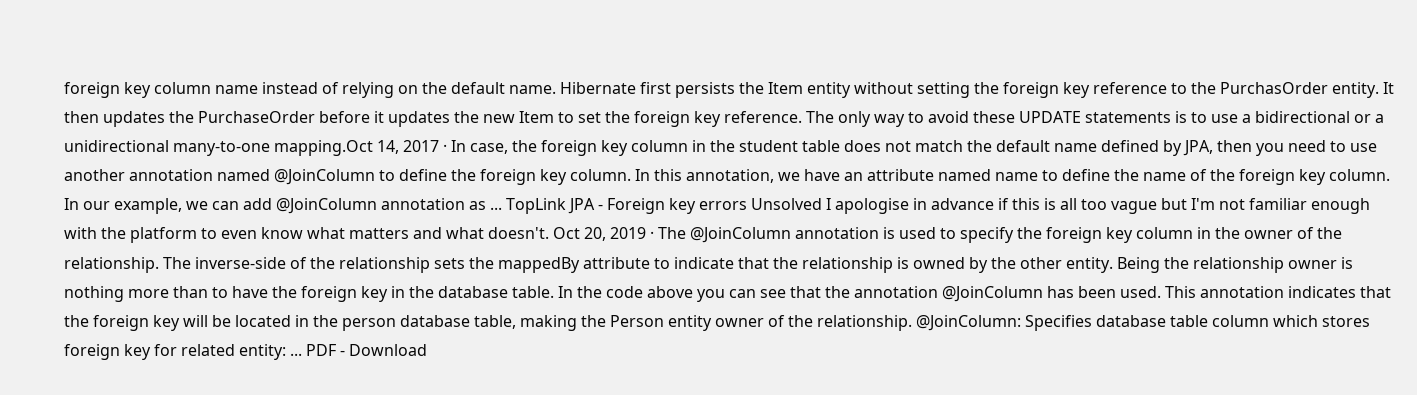foreign key column name instead of relying on the default name. Hibernate first persists the Item entity without setting the foreign key reference to the PurchasOrder entity. It then updates the PurchaseOrder before it updates the new Item to set the foreign key reference. The only way to avoid these UPDATE statements is to use a bidirectional or a unidirectional many-to-one mapping.Oct 14, 2017 · In case, the foreign key column in the student table does not match the default name defined by JPA, then you need to use another annotation named @JoinColumn to define the foreign key column. In this annotation, we have an attribute named name to define the name of the foreign key column. In our example, we can add @JoinColumn annotation as ... TopLink JPA - Foreign key errors Unsolved I apologise in advance if this is all too vague but I'm not familiar enough with the platform to even know what matters and what doesn't. Oct 20, 2019 · The @JoinColumn annotation is used to specify the foreign key column in the owner of the relationship. The inverse-side of the relationship sets the mappedBy attribute to indicate that the relationship is owned by the other entity. Being the relationship owner is nothing more than to have the foreign key in the database table. In the code above you can see that the annotation @JoinColumn has been used. This annotation indicates that the foreign key will be located in the person database table, making the Person entity owner of the relationship. @JoinColumn: Specifies database table column which stores foreign key for related entity: ... PDF - Download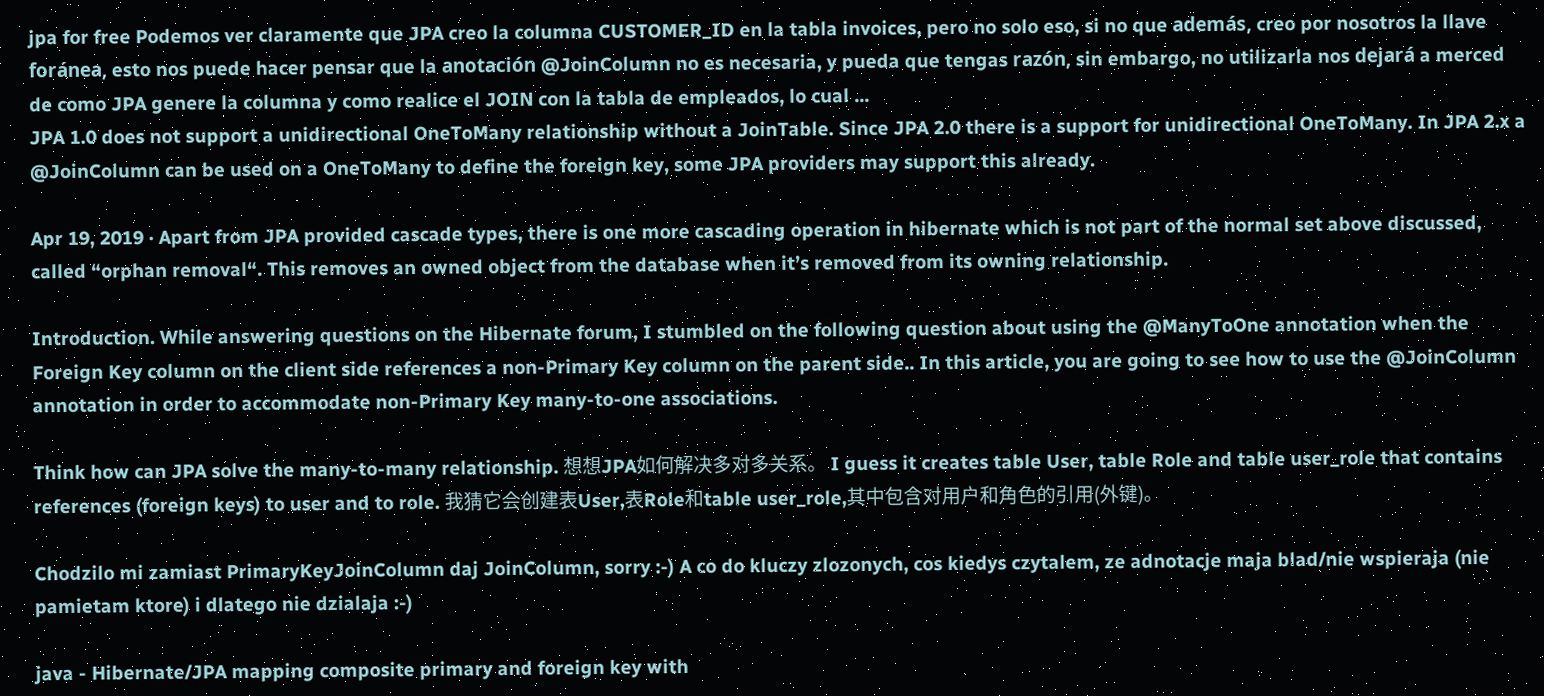jpa for free Podemos ver claramente que JPA creo la columna CUSTOMER_ID en la tabla invoices, pero no solo eso, si no que además, creo por nosotros la llave foránea, esto nos puede hacer pensar que la anotación @JoinColumn no es necesaria, y pueda que tengas razón, sin embargo, no utilizarla nos dejará a merced de como JPA genere la columna y como realice el JOIN con la tabla de empleados, lo cual ...
JPA 1.0 does not support a unidirectional OneToMany relationship without a JoinTable. Since JPA 2.0 there is a support for unidirectional OneToMany. In JPA 2.x a @JoinColumn can be used on a OneToMany to define the foreign key, some JPA providers may support this already.

Apr 19, 2019 · Apart from JPA provided cascade types, there is one more cascading operation in hibernate which is not part of the normal set above discussed, called “orphan removal“. This removes an owned object from the database when it’s removed from its owning relationship.

Introduction. While answering questions on the Hibernate forum, I stumbled on the following question about using the @ManyToOne annotation when the Foreign Key column on the client side references a non-Primary Key column on the parent side.. In this article, you are going to see how to use the @JoinColumn annotation in order to accommodate non-Primary Key many-to-one associations.

Think how can JPA solve the many-to-many relationship. 想想JPA如何解决多对多关系。 I guess it creates table User, table Role and table user_role that contains references (foreign keys) to user and to role. 我猜它会创建表User,表Role和table user_role,其中包含对用户和角色的引用(外键)。

Chodzilo mi zamiast PrimaryKeyJoinColumn daj JoinColumn, sorry :-) A co do kluczy zlozonych, cos kiedys czytalem, ze adnotacje maja blad/nie wspieraja (nie pamietam ktore) i dlatego nie dzialaja :-)

java - Hibernate/JPA mapping composite primary and foreign key with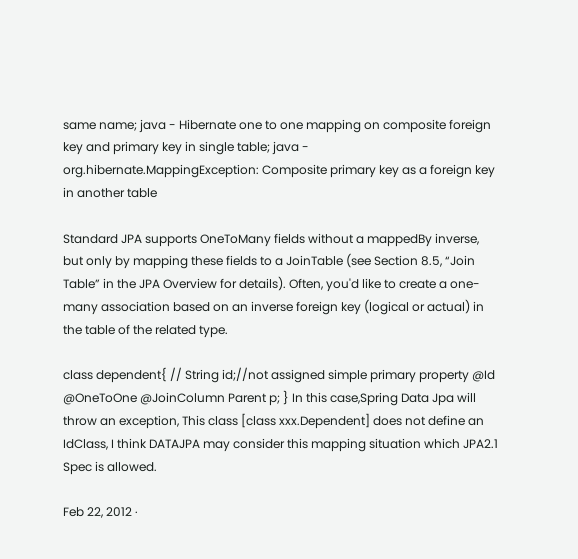same name; java - Hibernate one to one mapping on composite foreign key and primary key in single table; java - org.hibernate.MappingException: Composite primary key as a foreign key in another table

Standard JPA supports OneToMany fields without a mappedBy inverse, but only by mapping these fields to a JoinTable (see Section 8.5, “Join Table” in the JPA Overview for details). Often, you'd like to create a one-many association based on an inverse foreign key (logical or actual) in the table of the related type.

class dependent{ // String id;//not assigned simple primary property @Id @OneToOne @JoinColumn Parent p; } In this case,Spring Data Jpa will throw an exception, This class [class xxx.Dependent] does not define an IdClass, I think DATAJPA may consider this mapping situation which JPA2.1 Spec is allowed.

Feb 22, 2012 ·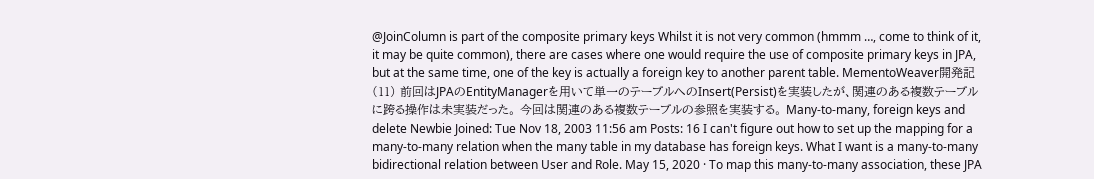@JoinColumn is part of the composite primary keys Whilst it is not very common (hmmm …, come to think of it, it may be quite common), there are cases where one would require the use of composite primary keys in JPA, but at the same time, one of the key is actually a foreign key to another parent table. MementoWeaver開発記(11) 前回はJPAのEntityManagerを用いて単一のテーブルへのInsert(Persist)を実装したが、関連のある複数テーブルに跨る操作は未実装だった。 今回は関連のある複数テーブルの参照を実装する。 Many-to-many, foreign keys and delete Newbie Joined: Tue Nov 18, 2003 11:56 am Posts: 16 I can't figure out how to set up the mapping for a many-to-many relation when the many table in my database has foreign keys. What I want is a many-to-many bidirectional relation between User and Role. May 15, 2020 · To map this many-to-many association, these JPA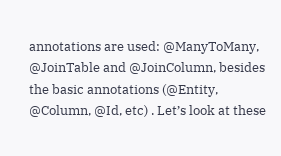annotations are used: @ManyToMany, @JoinTable and @JoinColumn, besides the basic annotations (@Entity, @Column, @Id, etc) . Let’s look at these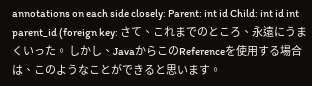annotations on each side closely: Parent: int id Child: int id int parent_id (foreign key: さて、これまでのところ、永遠にうまくいった。 しかし、JavaからこのReferenceを使用する場合は、このようなことができると思います。